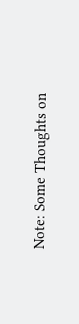Note: Some Thoughts on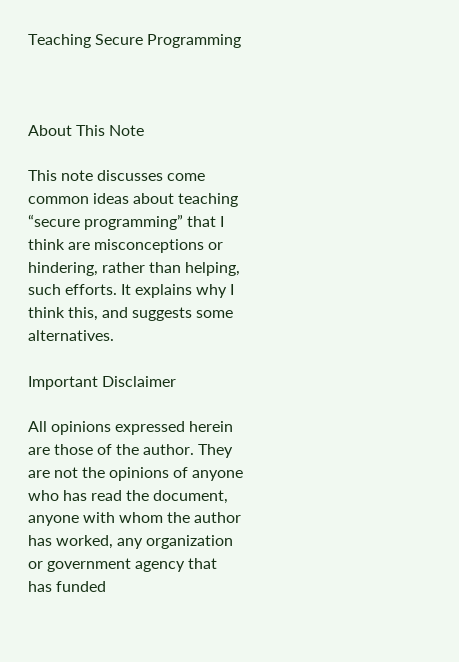Teaching Secure Programming



About This Note

This note discusses come common ideas about teaching “secure programming” that I think are misconceptions or hindering, rather than helping, such efforts. It explains why I think this, and suggests some alternatives.

Important Disclaimer

All opinions expressed herein are those of the author. They are not the opinions of anyone who has read the document, anyone with whom the author has worked, any organization or government agency that has funded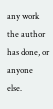any work the author has done, or anyone else.